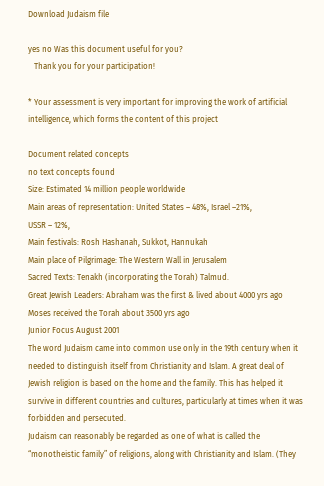Download Judaism file

yes no Was this document useful for you?
   Thank you for your participation!

* Your assessment is very important for improving the work of artificial intelligence, which forms the content of this project

Document related concepts
no text concepts found
Size: Estimated 14 million people worldwide
Main areas of representation: United States – 48%, Israel –21%,
USSR – 12%,
Main festivals: Rosh Hashanah, Sukkot, Hannukah
Main place of Pilgrimage: The Western Wall in Jerusalem
Sacred Texts: Tenakh (incorporating the Torah) Talmud.
Great Jewish Leaders: Abraham was the first & lived about 4000 yrs ago
Moses received the Torah about 3500 yrs ago
Junior Focus August 2001
The word Judaism came into common use only in the 19th century when it
needed to distinguish itself from Christianity and Islam. A great deal of
Jewish religion is based on the home and the family. This has helped it
survive in different countries and cultures, particularly at times when it was
forbidden and persecuted.
Judaism can reasonably be regarded as one of what is called the
“monotheistic family” of religions, along with Christianity and Islam. (They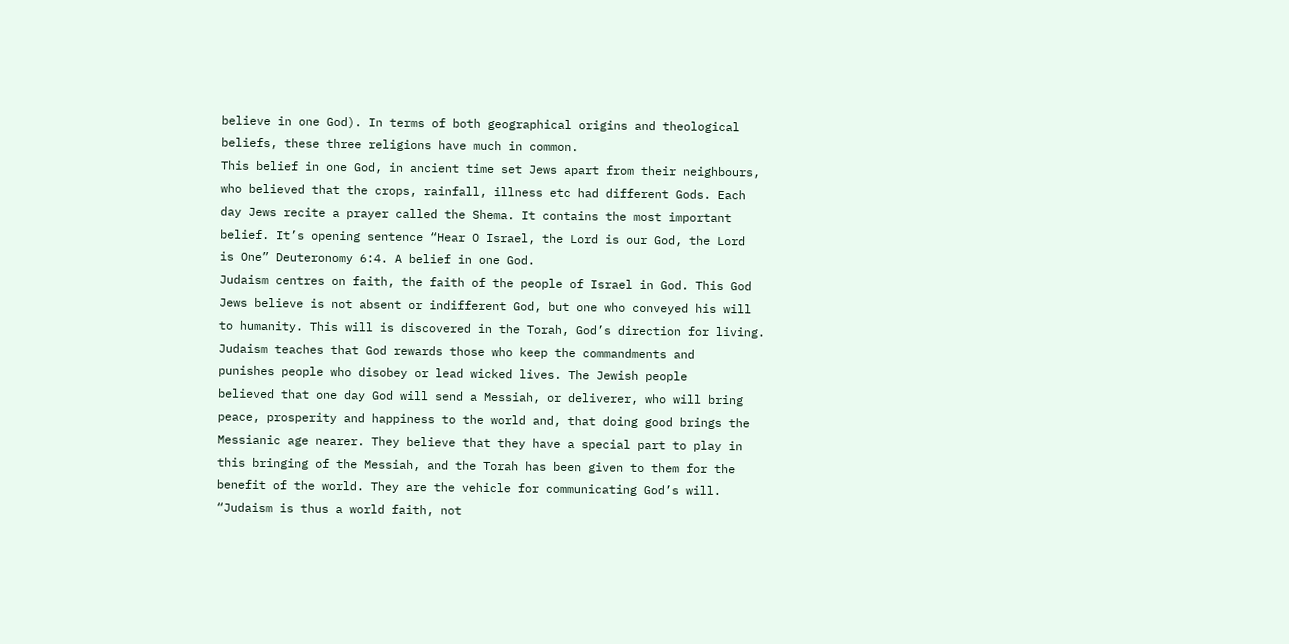believe in one God). In terms of both geographical origins and theological
beliefs, these three religions have much in common.
This belief in one God, in ancient time set Jews apart from their neighbours,
who believed that the crops, rainfall, illness etc had different Gods. Each
day Jews recite a prayer called the Shema. It contains the most important
belief. It’s opening sentence “Hear O Israel, the Lord is our God, the Lord
is One” Deuteronomy 6:4. A belief in one God.
Judaism centres on faith, the faith of the people of Israel in God. This God
Jews believe is not absent or indifferent God, but one who conveyed his will
to humanity. This will is discovered in the Torah, God’s direction for living.
Judaism teaches that God rewards those who keep the commandments and
punishes people who disobey or lead wicked lives. The Jewish people
believed that one day God will send a Messiah, or deliverer, who will bring
peace, prosperity and happiness to the world and, that doing good brings the
Messianic age nearer. They believe that they have a special part to play in
this bringing of the Messiah, and the Torah has been given to them for the
benefit of the world. They are the vehicle for communicating God’s will.
“Judaism is thus a world faith, not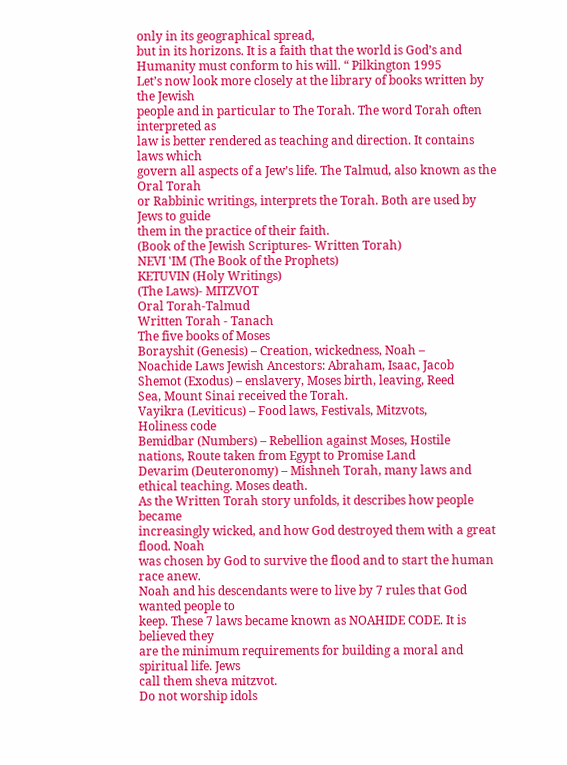only in its geographical spread,
but in its horizons. It is a faith that the world is God’s and
Humanity must conform to his will. “ Pilkington 1995
Let’s now look more closely at the library of books written by the Jewish
people and in particular to The Torah. The word Torah often interpreted as
law is better rendered as teaching and direction. It contains laws which
govern all aspects of a Jew’s life. The Talmud, also known as the Oral Torah
or Rabbinic writings, interprets the Torah. Both are used by Jews to guide
them in the practice of their faith.
(Book of the Jewish Scriptures- Written Torah)
NEVI 'IM (The Book of the Prophets)
KETUVIN (Holy Writings)
(The Laws)- MITZVOT
Oral Torah-Talmud
Written Torah - Tanach
The five books of Moses
Borayshit (Genesis) – Creation, wickedness, Noah –
Noachide Laws Jewish Ancestors: Abraham, Isaac, Jacob
Shemot (Exodus) – enslavery, Moses birth, leaving, Reed
Sea, Mount Sinai received the Torah.
Vayikra (Leviticus) – Food laws, Festivals, Mitzvots,
Holiness code
Bemidbar (Numbers) – Rebellion against Moses, Hostile
nations, Route taken from Egypt to Promise Land
Devarim (Deuteronomy) – Mishneh Torah, many laws and
ethical teaching. Moses death.
As the Written Torah story unfolds, it describes how people became
increasingly wicked, and how God destroyed them with a great flood. Noah
was chosen by God to survive the flood and to start the human race anew.
Noah and his descendants were to live by 7 rules that God wanted people to
keep. These 7 laws became known as NOAHIDE CODE. It is believed they
are the minimum requirements for building a moral and spiritual life. Jews
call them sheva mitzvot.
Do not worship idols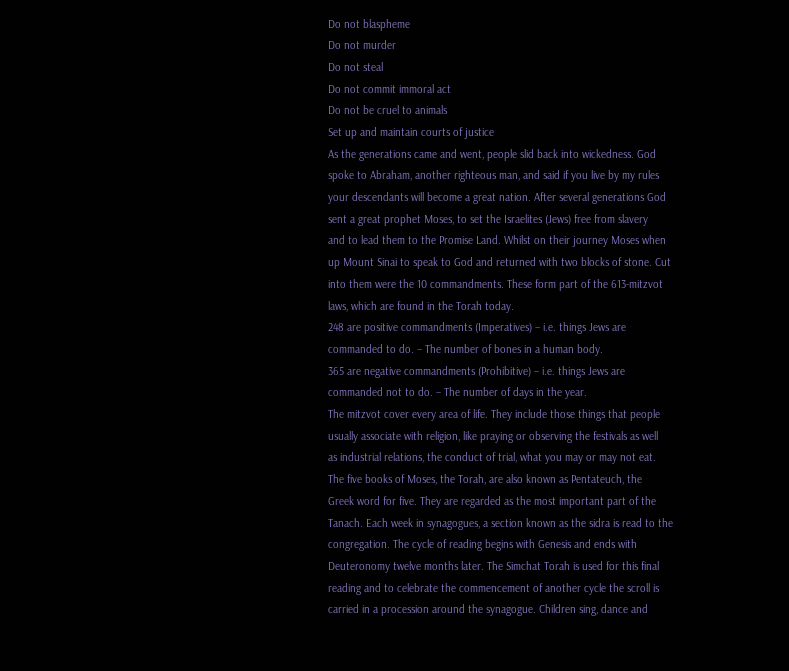Do not blaspheme
Do not murder
Do not steal
Do not commit immoral act
Do not be cruel to animals
Set up and maintain courts of justice
As the generations came and went, people slid back into wickedness. God
spoke to Abraham, another righteous man, and said if you live by my rules
your descendants will become a great nation. After several generations God
sent a great prophet Moses, to set the Israelites (Jews) free from slavery
and to lead them to the Promise Land. Whilst on their journey Moses when
up Mount Sinai to speak to God and returned with two blocks of stone. Cut
into them were the 10 commandments. These form part of the 613-mitzvot
laws, which are found in the Torah today.
248 are positive commandments (Imperatives) – i.e. things Jews are
commanded to do. – The number of bones in a human body.
365 are negative commandments (Prohibitive) – i.e. things Jews are
commanded not to do. – The number of days in the year.
The mitzvot cover every area of life. They include those things that people
usually associate with religion, like praying or observing the festivals as well
as industrial relations, the conduct of trial, what you may or may not eat.
The five books of Moses, the Torah, are also known as Pentateuch, the
Greek word for five. They are regarded as the most important part of the
Tanach. Each week in synagogues, a section known as the sidra is read to the
congregation. The cycle of reading begins with Genesis and ends with
Deuteronomy twelve months later. The Simchat Torah is used for this final
reading and to celebrate the commencement of another cycle the scroll is
carried in a procession around the synagogue. Children sing, dance and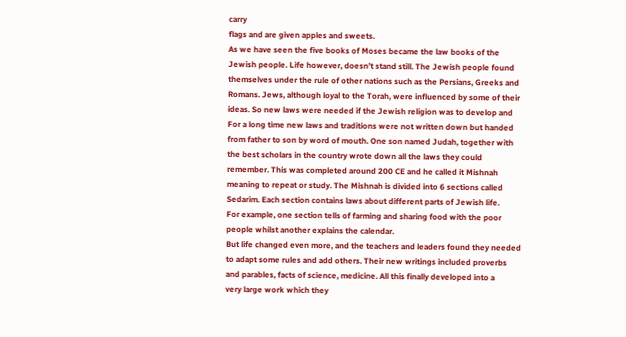carry
flags and are given apples and sweets.
As we have seen the five books of Moses became the law books of the
Jewish people. Life however, doesn’t stand still. The Jewish people found
themselves under the rule of other nations such as the Persians, Greeks and
Romans. Jews, although loyal to the Torah, were influenced by some of their
ideas. So new laws were needed if the Jewish religion was to develop and
For a long time new laws and traditions were not written down but handed
from father to son by word of mouth. One son named Judah, together with
the best scholars in the country wrote down all the laws they could
remember. This was completed around 200 CE and he called it Mishnah
meaning to repeat or study. The Mishnah is divided into 6 sections called
Sedarim. Each section contains laws about different parts of Jewish life.
For example, one section tells of farming and sharing food with the poor
people whilst another explains the calendar.
But life changed even more, and the teachers and leaders found they needed
to adapt some rules and add others. Their new writings included proverbs
and parables, facts of science, medicine. All this finally developed into a
very large work which they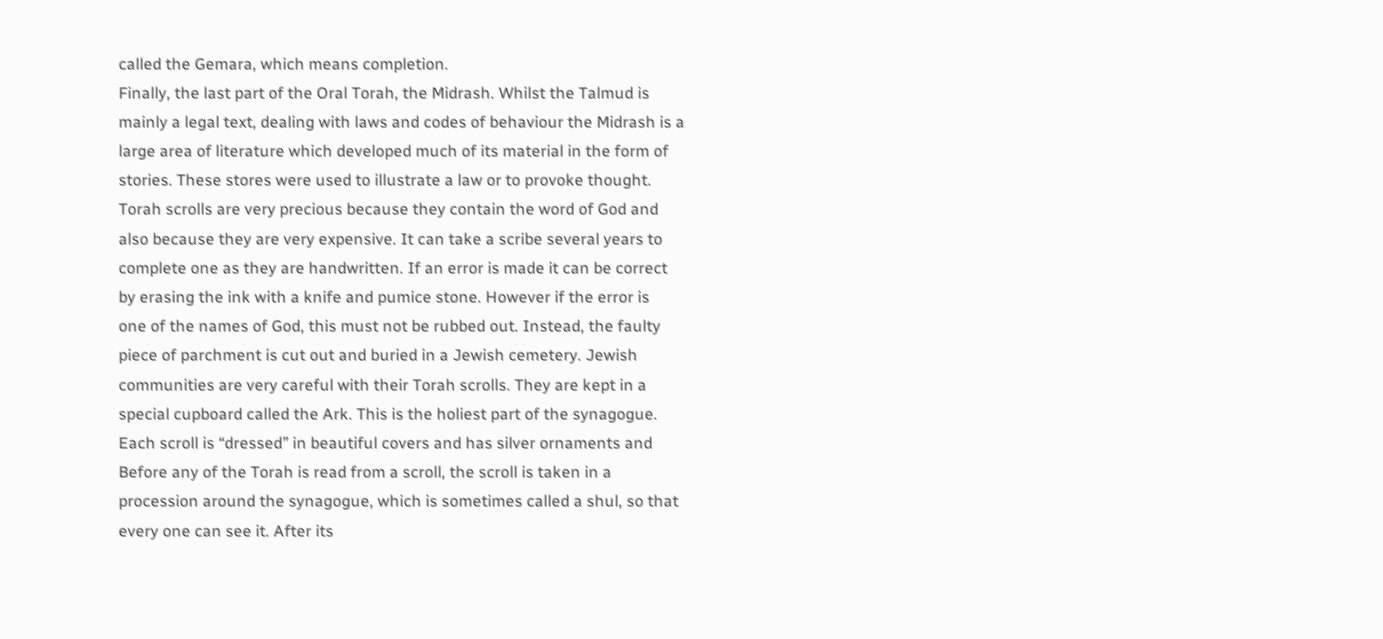called the Gemara, which means completion.
Finally, the last part of the Oral Torah, the Midrash. Whilst the Talmud is
mainly a legal text, dealing with laws and codes of behaviour the Midrash is a
large area of literature which developed much of its material in the form of
stories. These stores were used to illustrate a law or to provoke thought.
Torah scrolls are very precious because they contain the word of God and
also because they are very expensive. It can take a scribe several years to
complete one as they are handwritten. If an error is made it can be correct
by erasing the ink with a knife and pumice stone. However if the error is
one of the names of God, this must not be rubbed out. Instead, the faulty
piece of parchment is cut out and buried in a Jewish cemetery. Jewish
communities are very careful with their Torah scrolls. They are kept in a
special cupboard called the Ark. This is the holiest part of the synagogue.
Each scroll is “dressed” in beautiful covers and has silver ornaments and
Before any of the Torah is read from a scroll, the scroll is taken in a
procession around the synagogue, which is sometimes called a shul, so that
every one can see it. After its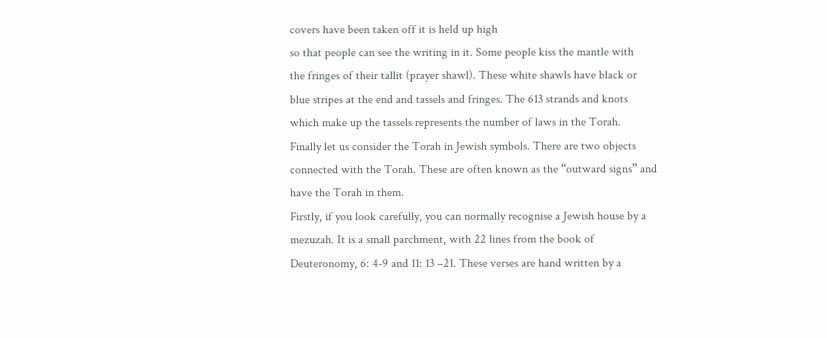covers have been taken off it is held up high
so that people can see the writing in it. Some people kiss the mantle with
the fringes of their tallit (prayer shawl). These white shawls have black or
blue stripes at the end and tassels and fringes. The 613 strands and knots
which make up the tassels represents the number of laws in the Torah.
Finally let us consider the Torah in Jewish symbols. There are two objects
connected with the Torah. These are often known as the “outward signs” and
have the Torah in them.
Firstly, if you look carefully, you can normally recognise a Jewish house by a
mezuzah. It is a small parchment, with 22 lines from the book of
Deuteronomy, 6: 4-9 and 11: 13 –21. These verses are hand written by a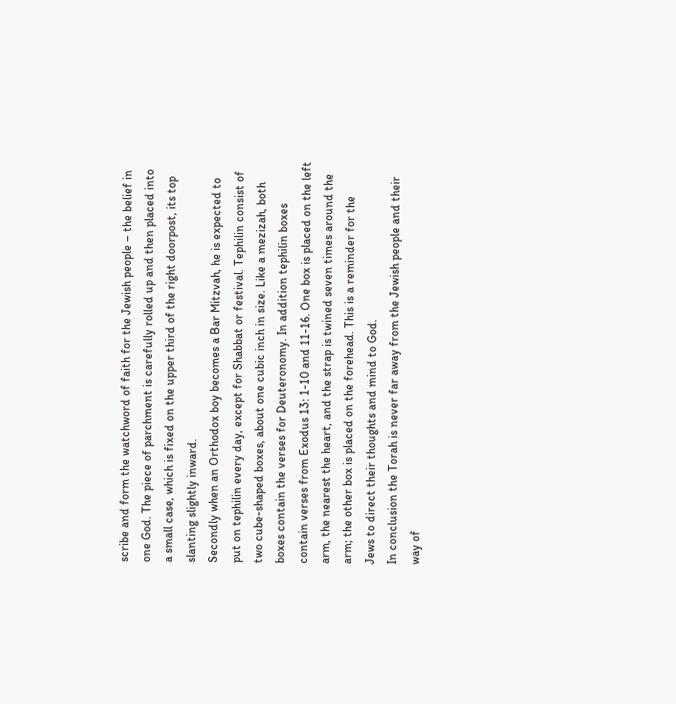scribe and form the watchword of faith for the Jewish people – the belief in
one God. The piece of parchment is carefully rolled up and then placed into
a small case, which is fixed on the upper third of the right doorpost, its top
slanting slightly inward.
Secondly when an Orthodox boy becomes a Bar Mitzvah, he is expected to
put on tephilin every day, except for Shabbat or festival. Tephilin consist of
two cube-shaped boxes, about one cubic inch in size. Like a mezizah, both
boxes contain the verses for Deuteronomy. In addition tephilin boxes
contain verses from Exodus 13: 1-10 and 11-16. One box is placed on the left
arm, the nearest the heart, and the strap is twined seven times around the
arm; the other box is placed on the forehead. This is a reminder for the
Jews to direct their thoughts and mind to God.
In conclusion the Torah is never far away from the Jewish people and their
way of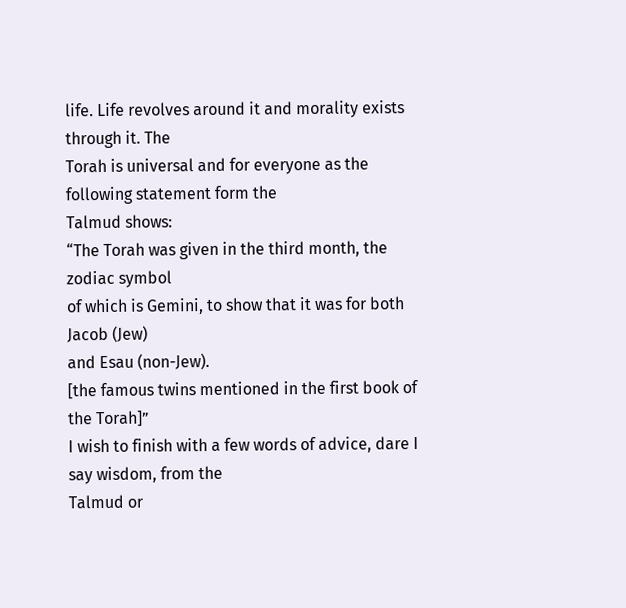life. Life revolves around it and morality exists through it. The
Torah is universal and for everyone as the following statement form the
Talmud shows:
“The Torah was given in the third month, the zodiac symbol
of which is Gemini, to show that it was for both Jacob (Jew)
and Esau (non-Jew).
[the famous twins mentioned in the first book of the Torah]”
I wish to finish with a few words of advice, dare I say wisdom, from the
Talmud or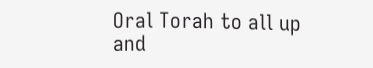Oral Torah to all up and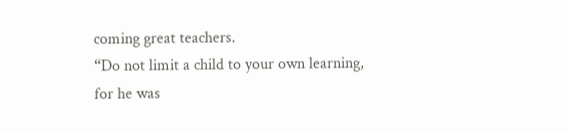coming great teachers.
“Do not limit a child to your own learning,
for he was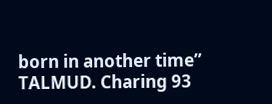born in another time”
TALMUD. Charing 93